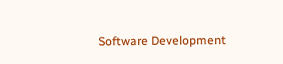Software Development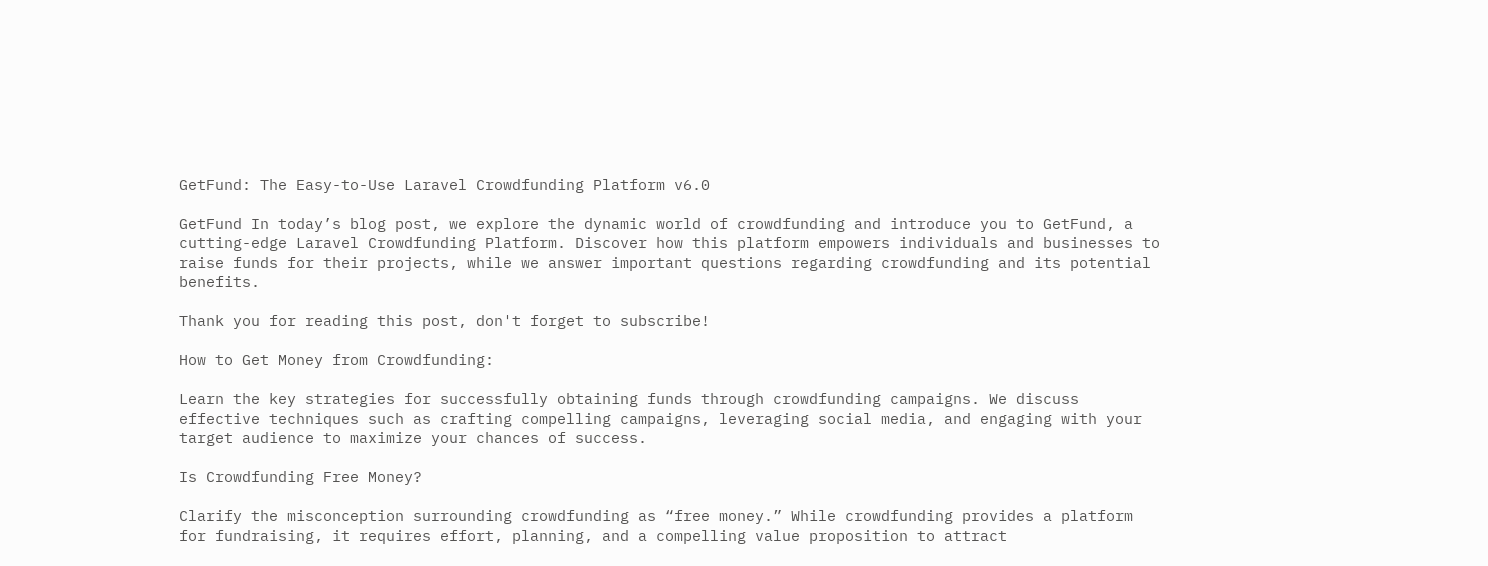GetFund: The Easy-to-Use Laravel Crowdfunding Platform v6.0

GetFund In today’s blog post, we explore the dynamic world of crowdfunding and introduce you to GetFund, a cutting-edge Laravel Crowdfunding Platform. Discover how this platform empowers individuals and businesses to raise funds for their projects, while we answer important questions regarding crowdfunding and its potential benefits.

Thank you for reading this post, don't forget to subscribe!

How to Get Money from Crowdfunding:

Learn the key strategies for successfully obtaining funds through crowdfunding campaigns. We discuss effective techniques such as crafting compelling campaigns, leveraging social media, and engaging with your target audience to maximize your chances of success.

Is Crowdfunding Free Money?

Clarify the misconception surrounding crowdfunding as “free money.” While crowdfunding provides a platform for fundraising, it requires effort, planning, and a compelling value proposition to attract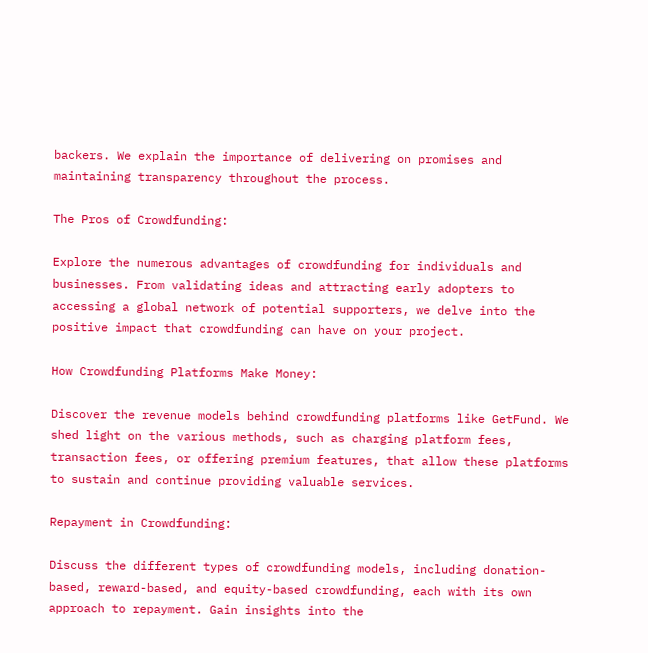backers. We explain the importance of delivering on promises and maintaining transparency throughout the process.

The Pros of Crowdfunding:

Explore the numerous advantages of crowdfunding for individuals and businesses. From validating ideas and attracting early adopters to accessing a global network of potential supporters, we delve into the positive impact that crowdfunding can have on your project.

How Crowdfunding Platforms Make Money:

Discover the revenue models behind crowdfunding platforms like GetFund. We shed light on the various methods, such as charging platform fees, transaction fees, or offering premium features, that allow these platforms to sustain and continue providing valuable services.

Repayment in Crowdfunding:

Discuss the different types of crowdfunding models, including donation-based, reward-based, and equity-based crowdfunding, each with its own approach to repayment. Gain insights into the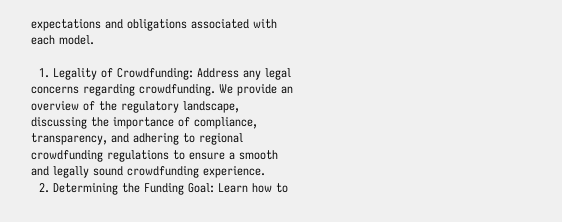expectations and obligations associated with each model.

  1. Legality of Crowdfunding: Address any legal concerns regarding crowdfunding. We provide an overview of the regulatory landscape, discussing the importance of compliance, transparency, and adhering to regional crowdfunding regulations to ensure a smooth and legally sound crowdfunding experience.
  2. Determining the Funding Goal: Learn how to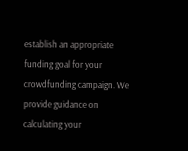establish an appropriate funding goal for your crowdfunding campaign. We provide guidance on calculating your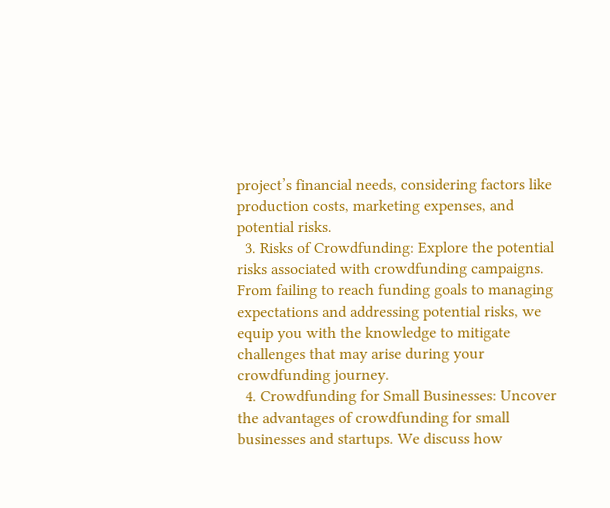project’s financial needs, considering factors like production costs, marketing expenses, and potential risks.
  3. Risks of Crowdfunding: Explore the potential risks associated with crowdfunding campaigns. From failing to reach funding goals to managing expectations and addressing potential risks, we equip you with the knowledge to mitigate challenges that may arise during your crowdfunding journey.
  4. Crowdfunding for Small Businesses: Uncover the advantages of crowdfunding for small businesses and startups. We discuss how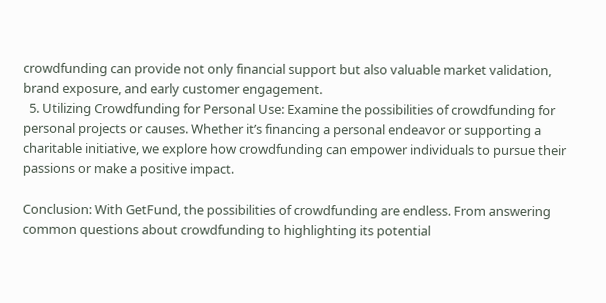crowdfunding can provide not only financial support but also valuable market validation, brand exposure, and early customer engagement.
  5. Utilizing Crowdfunding for Personal Use: Examine the possibilities of crowdfunding for personal projects or causes. Whether it’s financing a personal endeavor or supporting a charitable initiative, we explore how crowdfunding can empower individuals to pursue their passions or make a positive impact.

Conclusion: With GetFund, the possibilities of crowdfunding are endless. From answering common questions about crowdfunding to highlighting its potential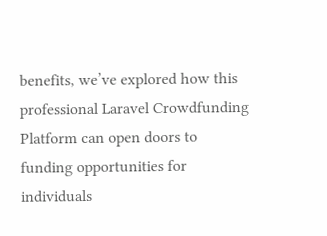benefits, we’ve explored how this professional Laravel Crowdfunding Platform can open doors to funding opportunities for individuals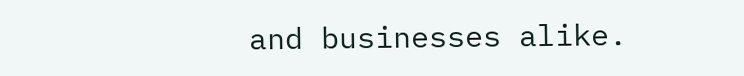and businesses alike.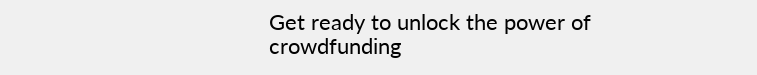Get ready to unlock the power of crowdfunding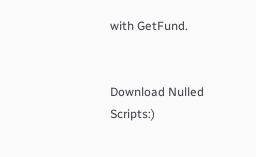with GetFund.


Download Nulled Scripts:)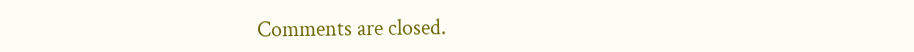Comments are closed.